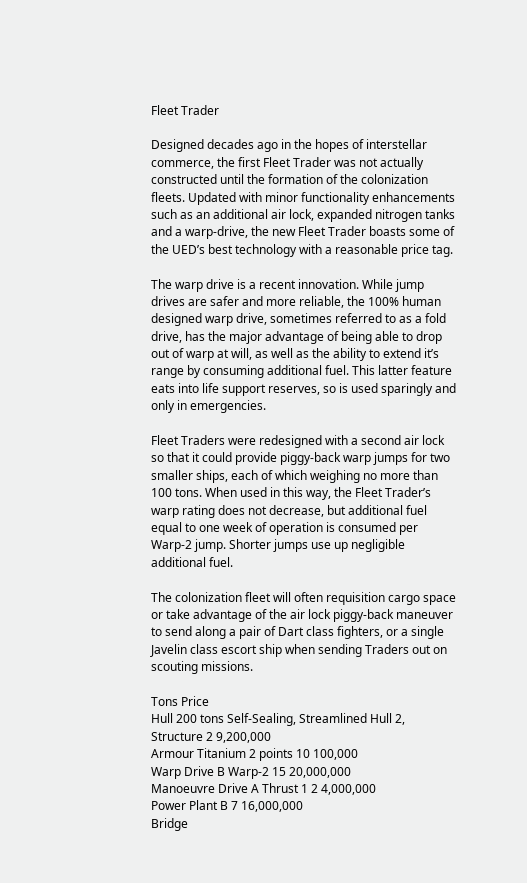Fleet Trader

Designed decades ago in the hopes of interstellar commerce, the first Fleet Trader was not actually constructed until the formation of the colonization fleets. Updated with minor functionality enhancements such as an additional air lock, expanded nitrogen tanks and a warp-drive, the new Fleet Trader boasts some of the UED’s best technology with a reasonable price tag.

The warp drive is a recent innovation. While jump drives are safer and more reliable, the 100% human designed warp drive, sometimes referred to as a fold drive, has the major advantage of being able to drop out of warp at will, as well as the ability to extend it’s range by consuming additional fuel. This latter feature eats into life support reserves, so is used sparingly and only in emergencies.

Fleet Traders were redesigned with a second air lock so that it could provide piggy-back warp jumps for two smaller ships, each of which weighing no more than 100 tons. When used in this way, the Fleet Trader’s warp rating does not decrease, but additional fuel equal to one week of operation is consumed per Warp-2 jump. Shorter jumps use up negligible additional fuel.

The colonization fleet will often requisition cargo space or take advantage of the air lock piggy-back maneuver to send along a pair of Dart class fighters, or a single Javelin class escort ship when sending Traders out on scouting missions.

Tons Price
Hull 200 tons Self-Sealing, Streamlined Hull 2, Structure 2 9,200,000
Armour Titanium 2 points 10 100,000
Warp Drive B Warp-2 15 20,000,000
Manoeuvre Drive A Thrust 1 2 4,000,000
Power Plant B 7 16,000,000
Bridge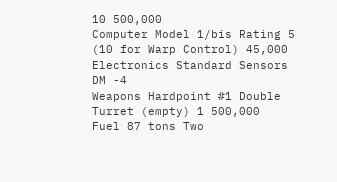10 500,000
Computer Model 1/bis Rating 5 (10 for Warp Control) 45,000
Electronics Standard Sensors DM -4
Weapons Hardpoint #1 Double Turret (empty) 1 500,000
Fuel 87 tons Two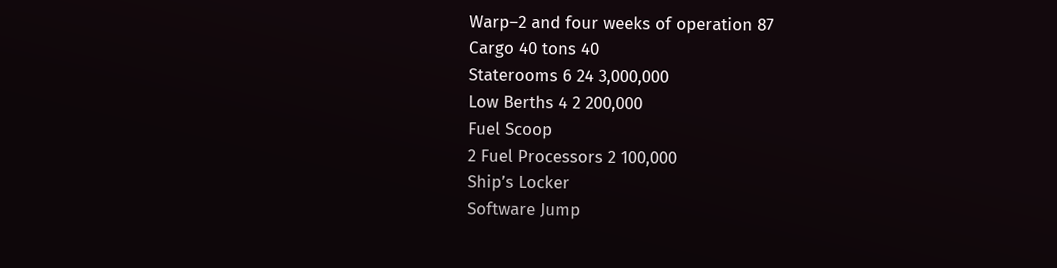Warp–2 and four weeks of operation 87
Cargo 40 tons 40
Staterooms 6 24 3,000,000
Low Berths 4 2 200,000
Fuel Scoop
2 Fuel Processors 2 100,000
Ship’s Locker
Software Jump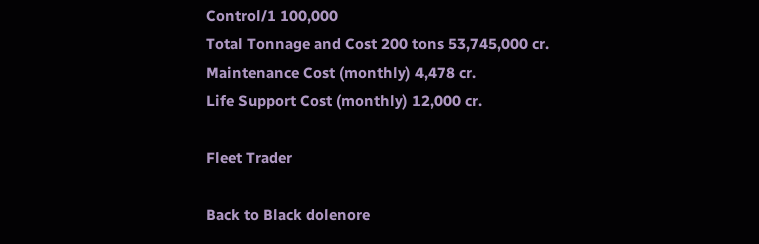Control/1 100,000
Total Tonnage and Cost 200 tons 53,745,000 cr.
Maintenance Cost (monthly) 4,478 cr.
Life Support Cost (monthly) 12,000 cr.

Fleet Trader

Back to Black dolenore